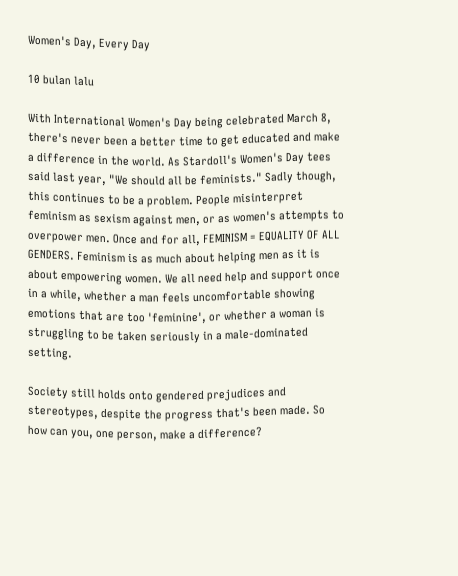Women's Day, Every Day

10 bulan lalu

With International Women's Day being celebrated March 8, there's never been a better time to get educated and make a difference in the world. As Stardoll's Women's Day tees said last year, "We should all be feminists." Sadly though, this continues to be a problem. People misinterpret feminism as sexism against men, or as women's attempts to overpower men. Once and for all, FEMINISM = EQUALITY OF ALL GENDERS. Feminism is as much about helping men as it is about empowering women. We all need help and support once in a while, whether a man feels uncomfortable showing emotions that are too 'feminine', or whether a woman is struggling to be taken seriously in a male-dominated setting.

Society still holds onto gendered prejudices and stereotypes, despite the progress that's been made. So how can you, one person, make a difference?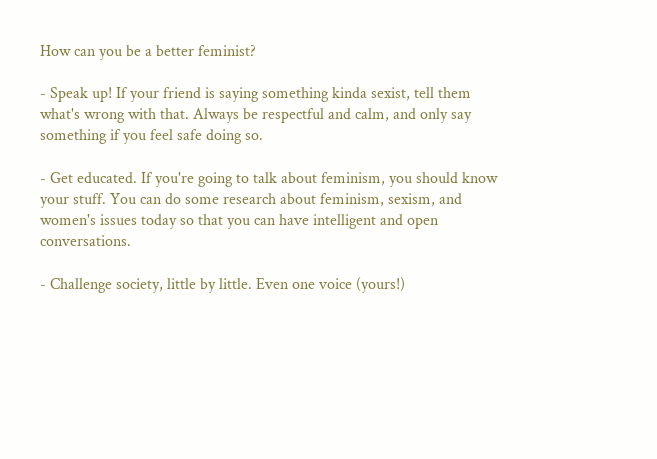How can you be a better feminist?

- Speak up! If your friend is saying something kinda sexist, tell them what's wrong with that. Always be respectful and calm, and only say something if you feel safe doing so.

- Get educated. If you're going to talk about feminism, you should know your stuff. You can do some research about feminism, sexism, and women's issues today so that you can have intelligent and open conversations.

- Challenge society, little by little. Even one voice (yours!)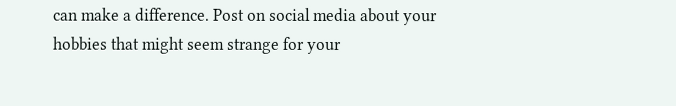can make a difference. Post on social media about your hobbies that might seem strange for your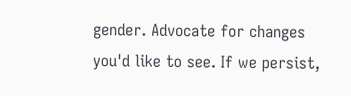gender. Advocate for changes you'd like to see. If we persist,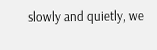slowly and quietly, we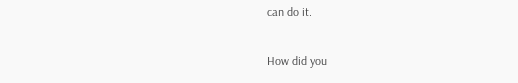can do it.

How did you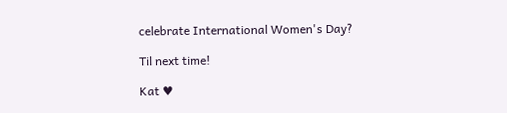celebrate International Women's Day?

Til next time!

Kat ♥